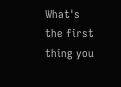What's the first thing you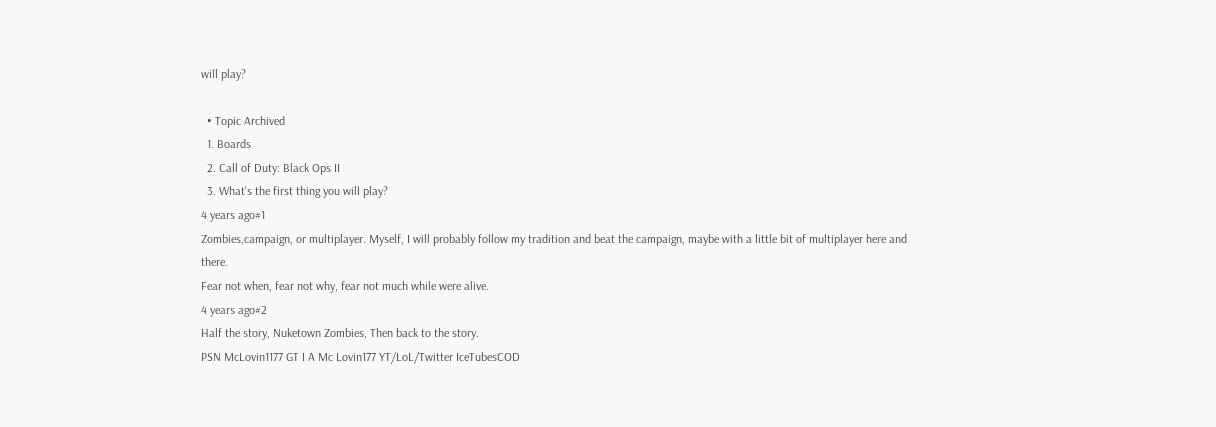will play?

  • Topic Archived
  1. Boards
  2. Call of Duty: Black Ops II
  3. What's the first thing you will play?
4 years ago#1
Zombies,campaign, or multiplayer. Myself, I will probably follow my tradition and beat the campaign, maybe with a little bit of multiplayer here and there.
Fear not when, fear not why, fear not much while were alive.
4 years ago#2
Half the story, Nuketown Zombies, Then back to the story.
PSN McLovin1177 GT I A Mc Lovin177 YT/LoL/Twitter IceTubesCOD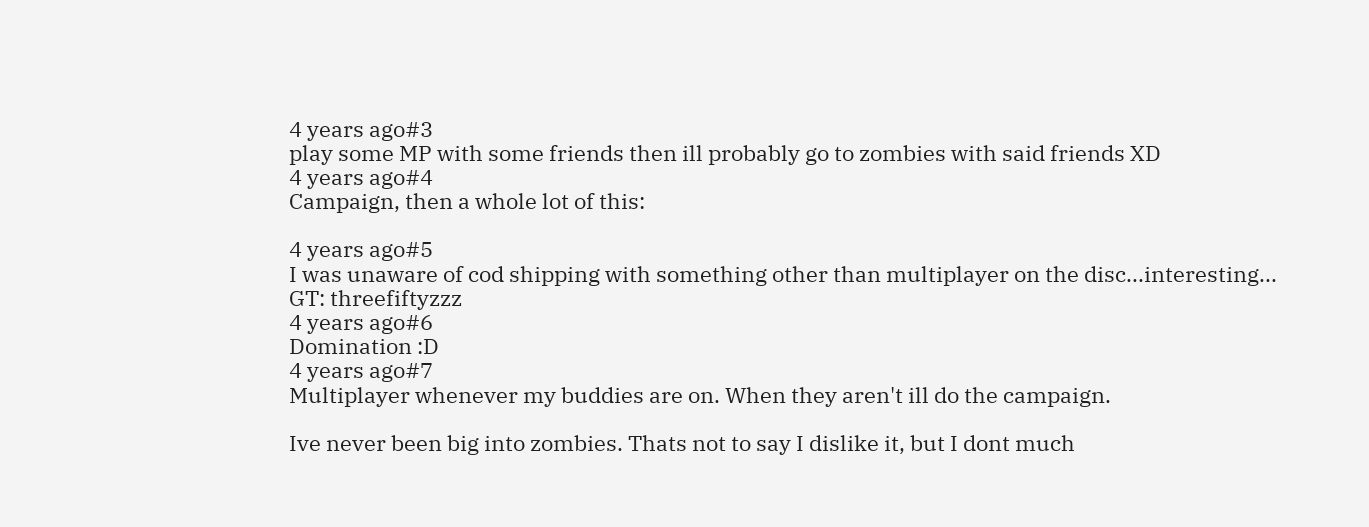4 years ago#3
play some MP with some friends then ill probably go to zombies with said friends XD
4 years ago#4
Campaign, then a whole lot of this:

4 years ago#5
I was unaware of cod shipping with something other than multiplayer on the disc...interesting...
GT: threefiftyzzz
4 years ago#6
Domination :D
4 years ago#7
Multiplayer whenever my buddies are on. When they aren't ill do the campaign.

Ive never been big into zombies. Thats not to say I dislike it, but I dont much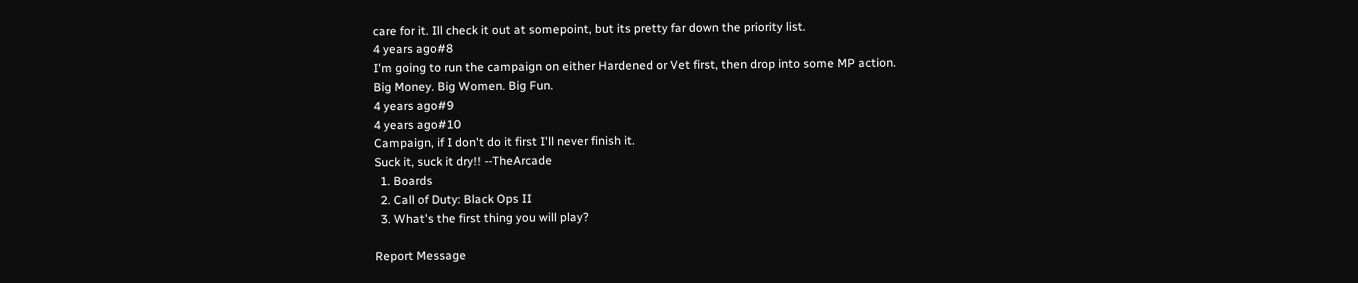care for it. Ill check it out at somepoint, but its pretty far down the priority list.
4 years ago#8
I'm going to run the campaign on either Hardened or Vet first, then drop into some MP action.
Big Money. Big Women. Big Fun.
4 years ago#9
4 years ago#10
Campaign, if I don't do it first I'll never finish it.
Suck it, suck it dry!! --TheArcade
  1. Boards
  2. Call of Duty: Black Ops II
  3. What's the first thing you will play?

Report Message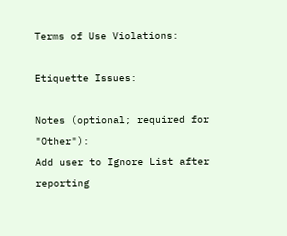Terms of Use Violations:

Etiquette Issues:

Notes (optional; required for "Other"):
Add user to Ignore List after reporting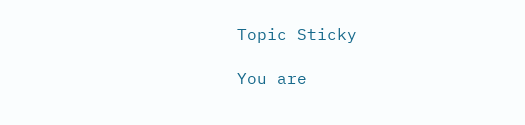Topic Sticky

You are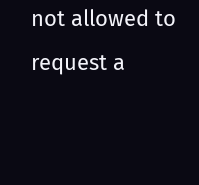not allowed to request a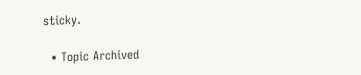sticky.

  • Topic Archived